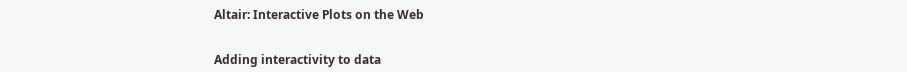Altair: Interactive Plots on the Web


Adding interactivity to data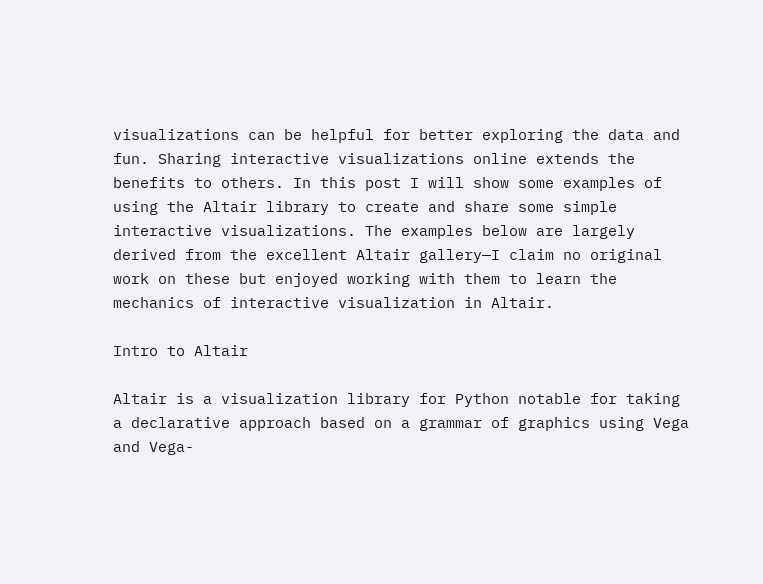visualizations can be helpful for better exploring the data and fun. Sharing interactive visualizations online extends the benefits to others. In this post I will show some examples of using the Altair library to create and share some simple interactive visualizations. The examples below are largely derived from the excellent Altair gallery—I claim no original work on these but enjoyed working with them to learn the mechanics of interactive visualization in Altair.

Intro to Altair

Altair is a visualization library for Python notable for taking a declarative approach based on a grammar of graphics using Vega and Vega-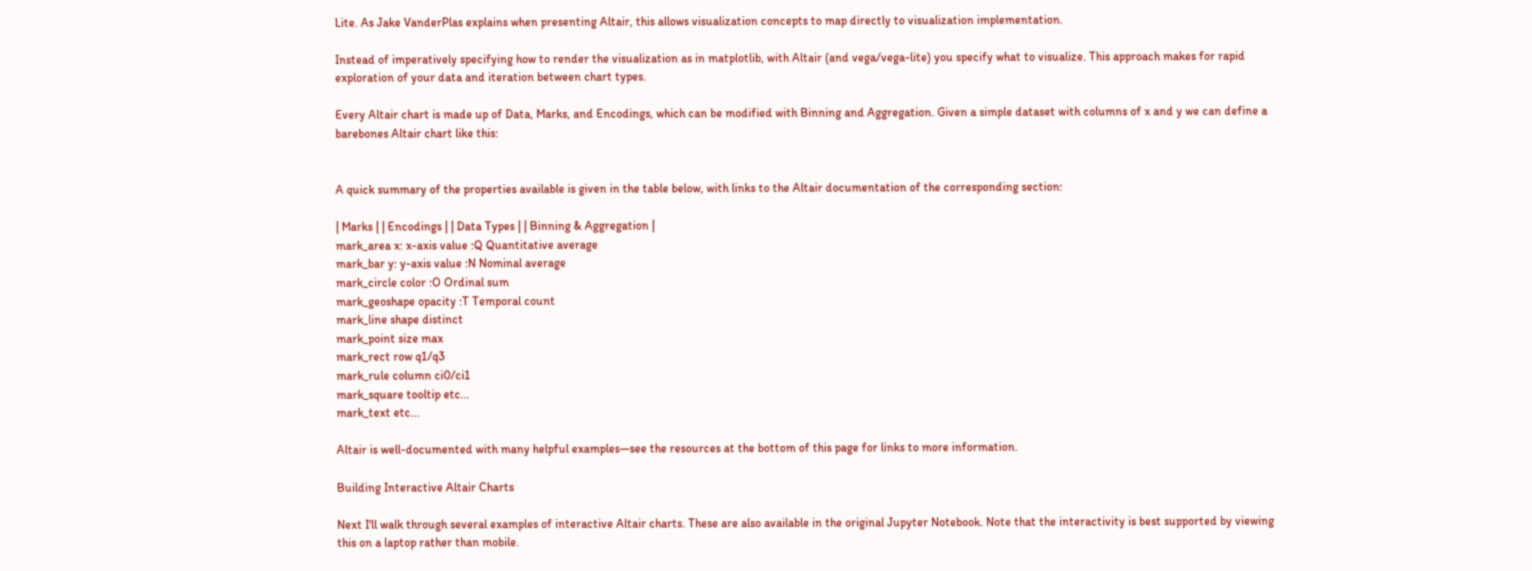Lite. As Jake VanderPlas explains when presenting Altair, this allows visualization concepts to map directly to visualization implementation.

Instead of imperatively specifying how to render the visualization as in matplotlib, with Altair (and vega/vega-lite) you specify what to visualize. This approach makes for rapid exploration of your data and iteration between chart types.

Every Altair chart is made up of Data, Marks, and Encodings, which can be modified with Binning and Aggregation. Given a simple dataset with columns of x and y we can define a barebones Altair chart like this:


A quick summary of the properties available is given in the table below, with links to the Altair documentation of the corresponding section:

| Marks | | Encodings | | Data Types | | Binning & Aggregation |
mark_area x: x-axis value :Q Quantitative average
mark_bar y: y-axis value :N Nominal average
mark_circle color :O Ordinal sum
mark_geoshape opacity :T Temporal count
mark_line shape distinct
mark_point size max
mark_rect row q1/q3
mark_rule column ci0/ci1
mark_square tooltip etc...
mark_text etc...

Altair is well-documented with many helpful examples—see the resources at the bottom of this page for links to more information.

Building Interactive Altair Charts

Next I'll walk through several examples of interactive Altair charts. These are also available in the original Jupyter Notebook. Note that the interactivity is best supported by viewing this on a laptop rather than mobile.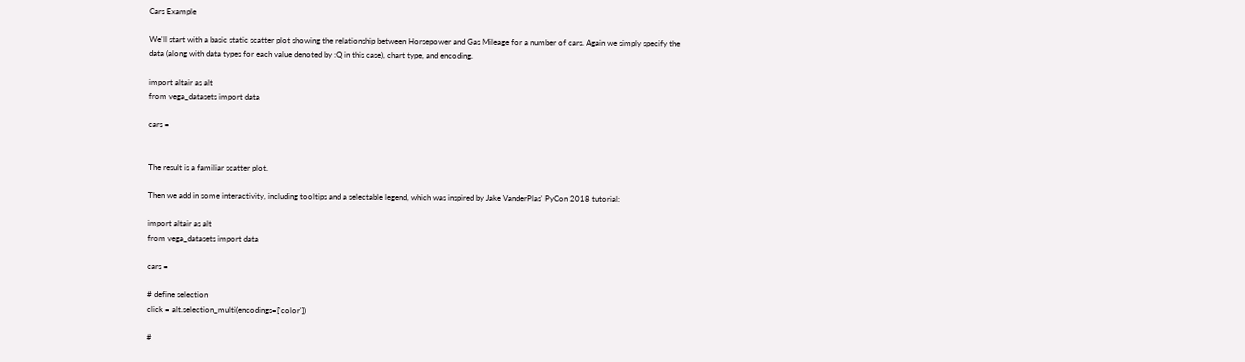Cars Example

We'll start with a basic static scatter plot showing the relationship between Horsepower and Gas Mileage for a number of cars. Again we simply specify the data (along with data types for each value denoted by :Q in this case), chart type, and encoding.

import altair as alt
from vega_datasets import data

cars =


The result is a familiar scatter plot.

Then we add in some interactivity, including tooltips and a selectable legend, which was inspired by Jake VanderPlas' PyCon 2018 tutorial:

import altair as alt
from vega_datasets import data

cars =

# define selection
click = alt.selection_multi(encodings=['color'])

#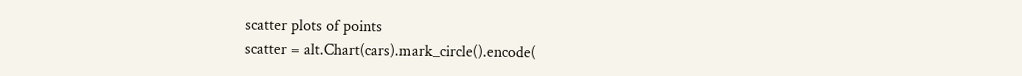scatter plots of points
scatter = alt.Chart(cars).mark_circle().encode(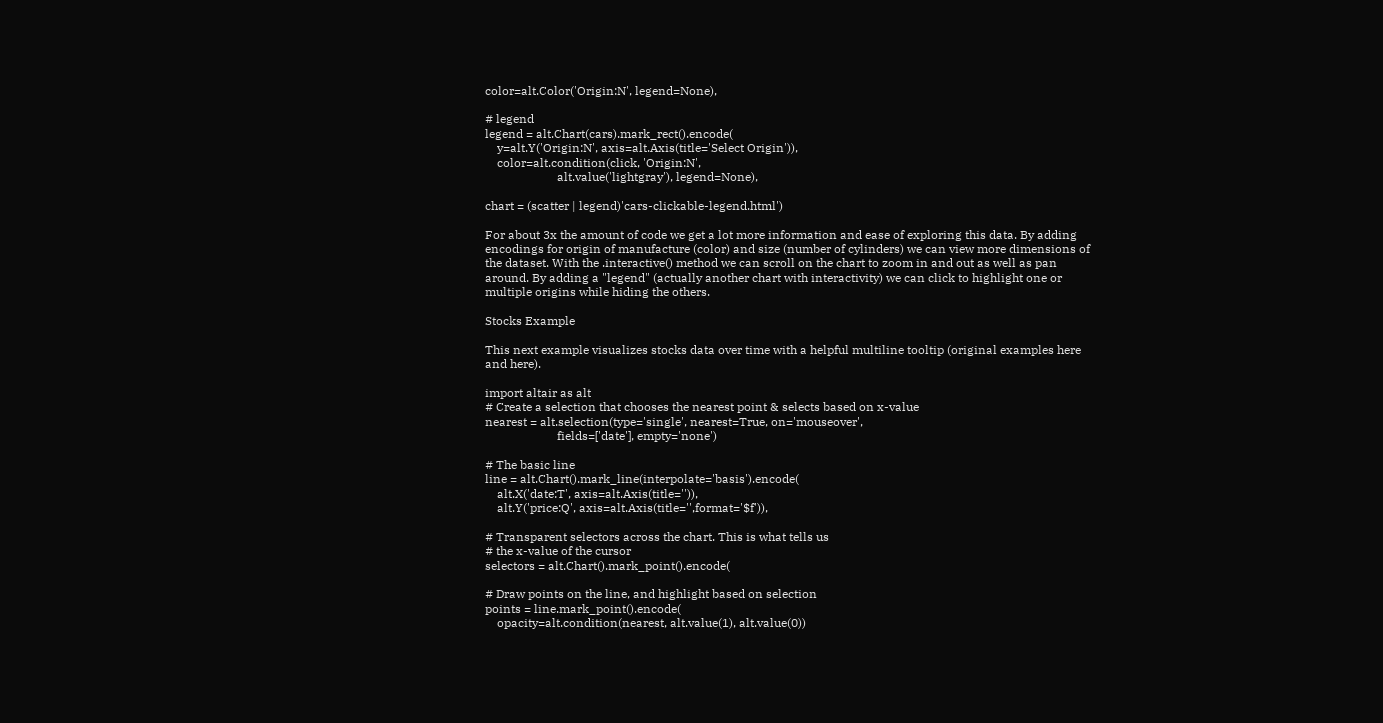color=alt.Color('Origin:N', legend=None),

# legend
legend = alt.Chart(cars).mark_rect().encode(
    y=alt.Y('Origin:N', axis=alt.Axis(title='Select Origin')),
    color=alt.condition(click, 'Origin:N',
                        alt.value('lightgray'), legend=None),

chart = (scatter | legend)'cars-clickable-legend.html')

For about 3x the amount of code we get a lot more information and ease of exploring this data. By adding encodings for origin of manufacture (color) and size (number of cylinders) we can view more dimensions of the dataset. With the .interactive() method we can scroll on the chart to zoom in and out as well as pan around. By adding a "legend" (actually another chart with interactivity) we can click to highlight one or multiple origins while hiding the others.

Stocks Example

This next example visualizes stocks data over time with a helpful multiline tooltip (original examples here and here).

import altair as alt
# Create a selection that chooses the nearest point & selects based on x-value
nearest = alt.selection(type='single', nearest=True, on='mouseover',
                        fields=['date'], empty='none')

# The basic line
line = alt.Chart().mark_line(interpolate='basis').encode(
    alt.X('date:T', axis=alt.Axis(title='')),
    alt.Y('price:Q', axis=alt.Axis(title='',format='$f')),

# Transparent selectors across the chart. This is what tells us
# the x-value of the cursor
selectors = alt.Chart().mark_point().encode(

# Draw points on the line, and highlight based on selection
points = line.mark_point().encode(
    opacity=alt.condition(nearest, alt.value(1), alt.value(0))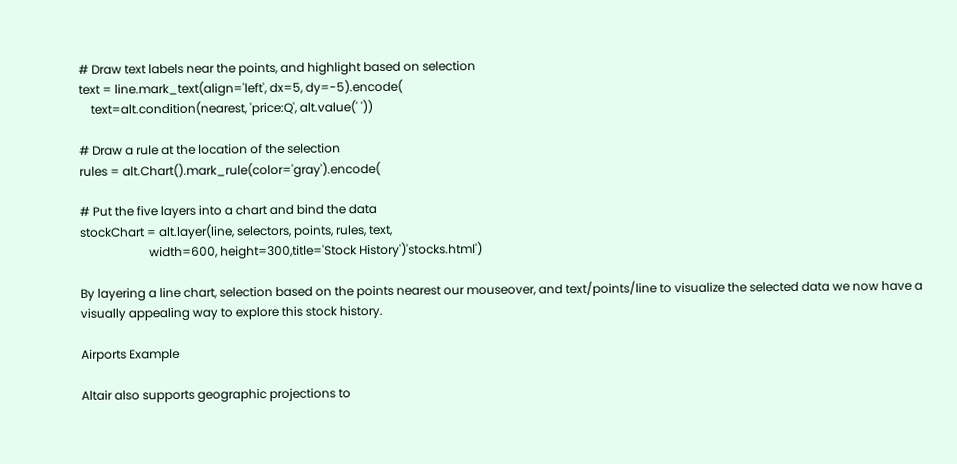# Draw text labels near the points, and highlight based on selection
text = line.mark_text(align='left', dx=5, dy=-5).encode(
    text=alt.condition(nearest, 'price:Q', alt.value(' '))

# Draw a rule at the location of the selection
rules = alt.Chart().mark_rule(color='gray').encode(

# Put the five layers into a chart and bind the data
stockChart = alt.layer(line, selectors, points, rules, text,
                       width=600, height=300,title='Stock History')'stocks.html')

By layering a line chart, selection based on the points nearest our mouseover, and text/points/line to visualize the selected data we now have a visually appealing way to explore this stock history.

Airports Example

Altair also supports geographic projections to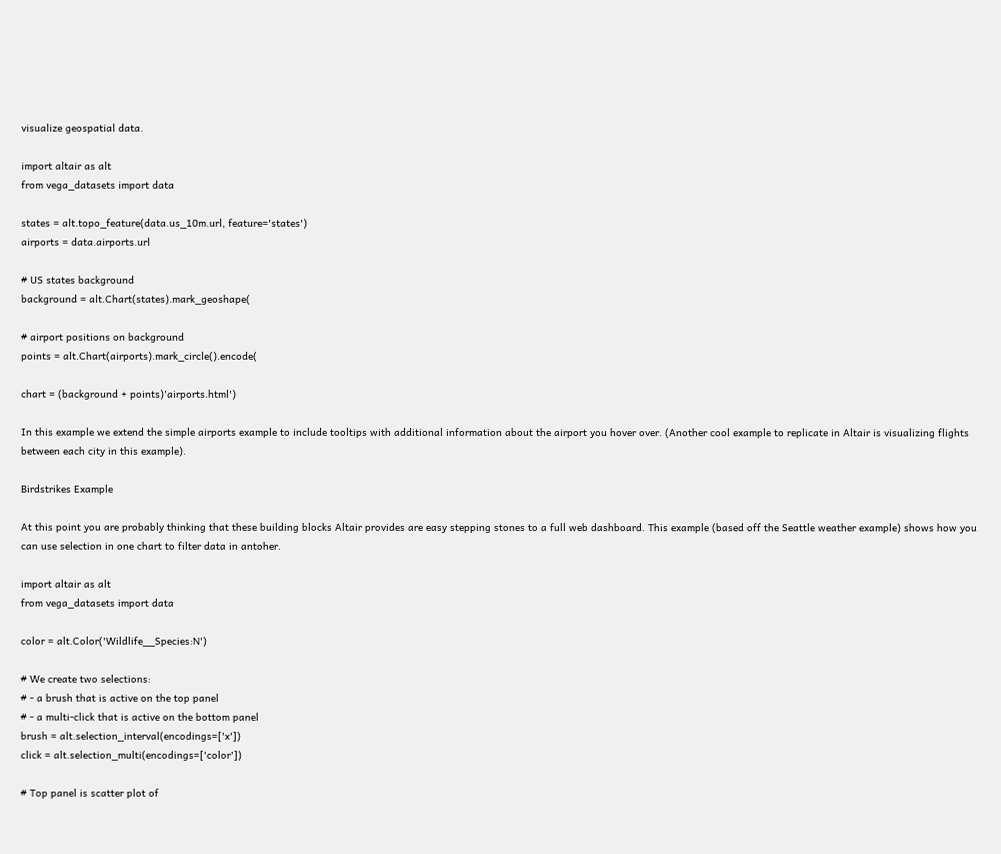visualize geospatial data.

import altair as alt
from vega_datasets import data

states = alt.topo_feature(data.us_10m.url, feature='states')
airports = data.airports.url

# US states background
background = alt.Chart(states).mark_geoshape(

# airport positions on background
points = alt.Chart(airports).mark_circle().encode(

chart = (background + points)'airports.html')

In this example we extend the simple airports example to include tooltips with additional information about the airport you hover over. (Another cool example to replicate in Altair is visualizing flights between each city in this example).

Birdstrikes Example

At this point you are probably thinking that these building blocks Altair provides are easy stepping stones to a full web dashboard. This example (based off the Seattle weather example) shows how you can use selection in one chart to filter data in antoher.

import altair as alt
from vega_datasets import data

color = alt.Color('Wildlife__Species:N')

# We create two selections:
# - a brush that is active on the top panel
# - a multi-click that is active on the bottom panel
brush = alt.selection_interval(encodings=['x'])
click = alt.selection_multi(encodings=['color'])

# Top panel is scatter plot of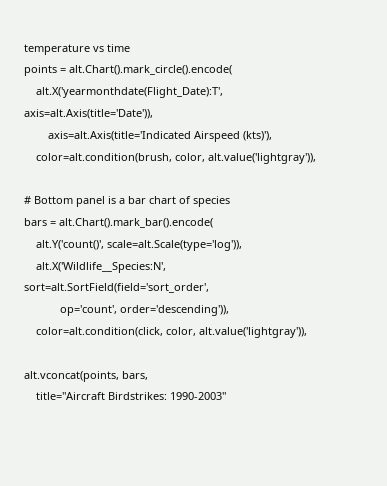temperature vs time
points = alt.Chart().mark_circle().encode(
    alt.X('yearmonthdate(Flight_Date):T', axis=alt.Axis(title='Date')),
        axis=alt.Axis(title='Indicated Airspeed (kts)'),
    color=alt.condition(brush, color, alt.value('lightgray')),

# Bottom panel is a bar chart of species
bars = alt.Chart().mark_bar().encode(
    alt.Y('count()', scale=alt.Scale(type='log')),
    alt.X('Wildlife__Species:N', sort=alt.SortField(field='sort_order',
            op='count', order='descending')),
    color=alt.condition(click, color, alt.value('lightgray')),

alt.vconcat(points, bars,
    title="Aircraft Birdstrikes: 1990-2003"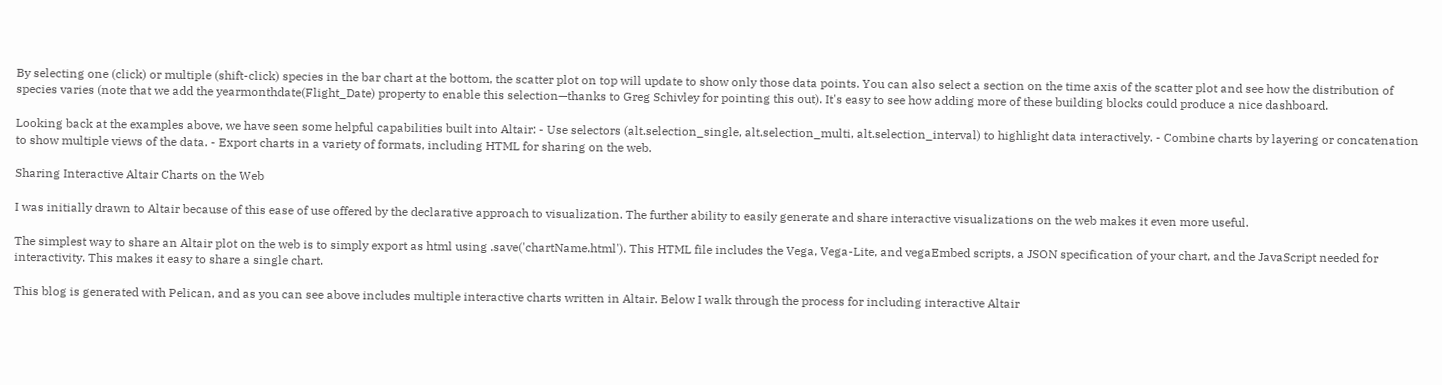By selecting one (click) or multiple (shift-click) species in the bar chart at the bottom, the scatter plot on top will update to show only those data points. You can also select a section on the time axis of the scatter plot and see how the distribution of species varies (note that we add the yearmonthdate(Flight_Date) property to enable this selection—thanks to Greg Schivley for pointing this out). It's easy to see how adding more of these building blocks could produce a nice dashboard.

Looking back at the examples above, we have seen some helpful capabilities built into Altair: - Use selectors (alt.selection_single, alt.selection_multi, alt.selection_interval) to highlight data interactively. - Combine charts by layering or concatenation to show multiple views of the data. - Export charts in a variety of formats, including HTML for sharing on the web.

Sharing Interactive Altair Charts on the Web

I was initially drawn to Altair because of this ease of use offered by the declarative approach to visualization. The further ability to easily generate and share interactive visualizations on the web makes it even more useful.

The simplest way to share an Altair plot on the web is to simply export as html using .save('chartName.html'). This HTML file includes the Vega, Vega-Lite, and vegaEmbed scripts, a JSON specification of your chart, and the JavaScript needed for interactivity. This makes it easy to share a single chart.

This blog is generated with Pelican, and as you can see above includes multiple interactive charts written in Altair. Below I walk through the process for including interactive Altair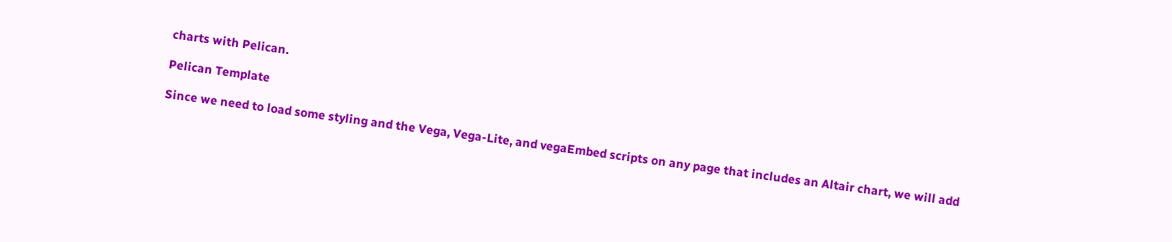charts with Pelican.

Pelican Template

Since we need to load some styling and the Vega, Vega-Lite, and vegaEmbed scripts on any page that includes an Altair chart, we will add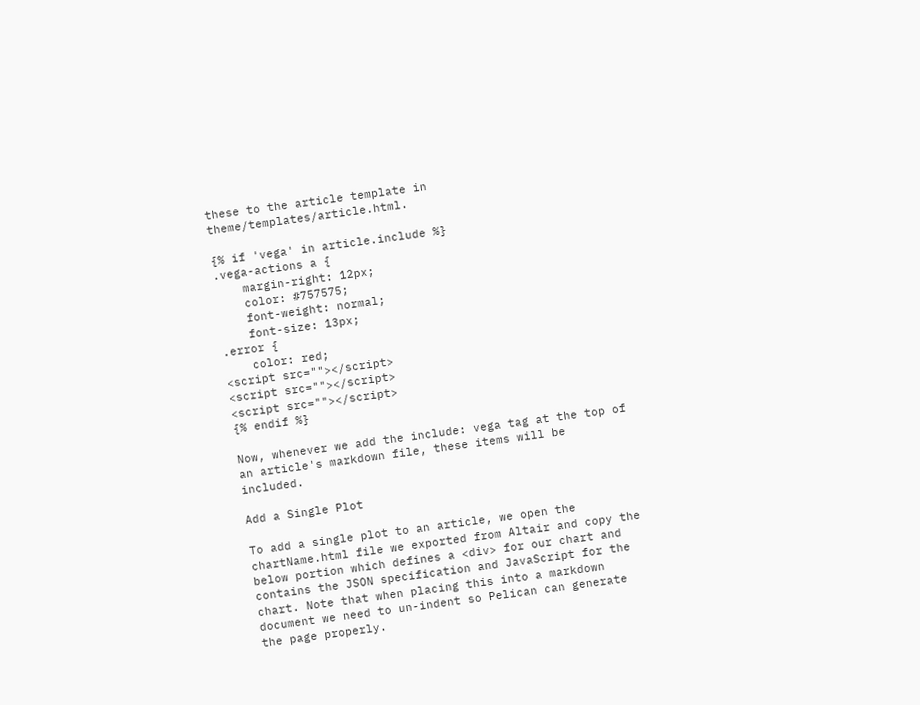these to the article template in theme/templates/article.html.

{% if 'vega' in article.include %}
.vega-actions a {
    margin-right: 12px;
    color: #757575;
    font-weight: normal;
    font-size: 13px;
.error {
    color: red;
<script src=""></script>
<script src=""></script>
<script src=""></script>
{% endif %}

Now, whenever we add the include: vega tag at the top of an article's markdown file, these items will be included.

Add a Single Plot

To add a single plot to an article, we open the chartName.html file we exported from Altair and copy the below portion which defines a <div> for our chart and contains the JSON specification and JavaScript for the chart. Note that when placing this into a markdown document we need to un-indent so Pelican can generate the page properly.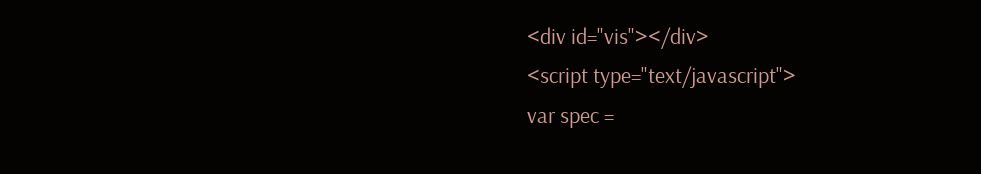<div id="vis"></div>
<script type="text/javascript">
var spec =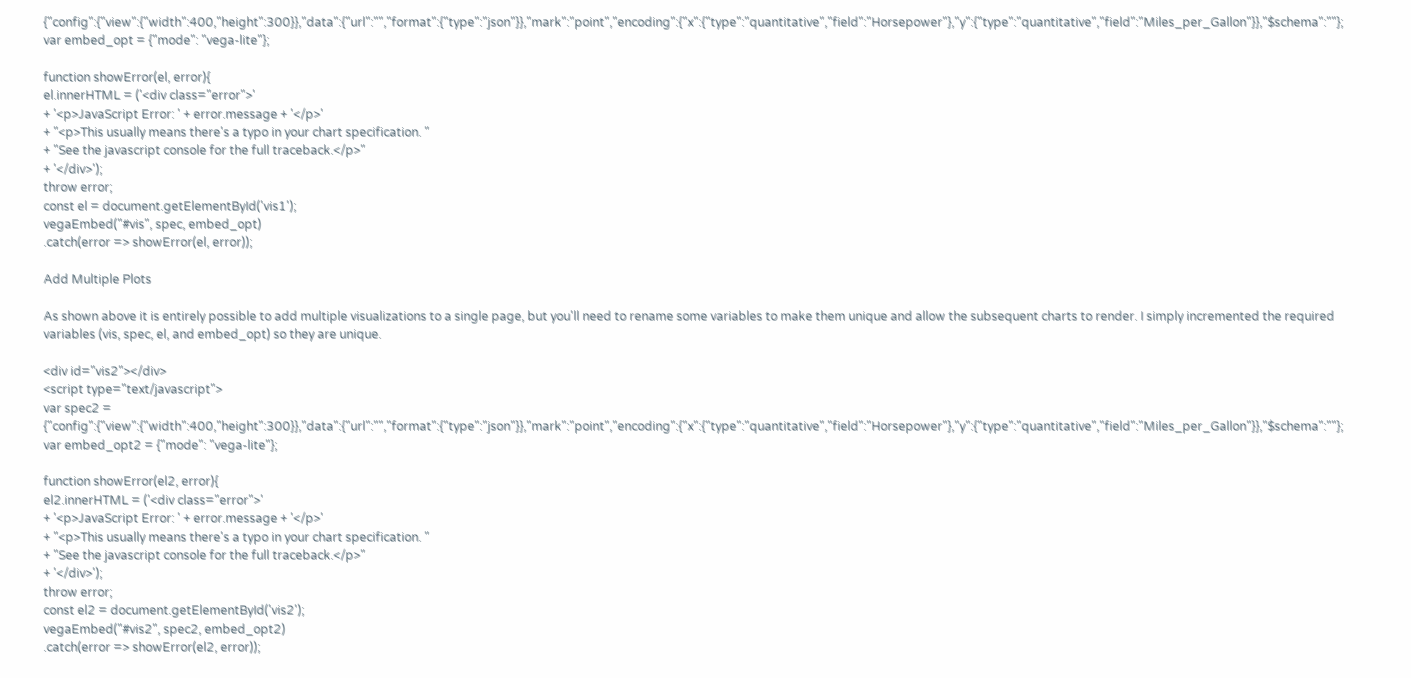{"config":{"view":{"width":400,"height":300}},"data":{"url":"","format":{"type":"json"}},"mark":"point","encoding":{"x":{"type":"quantitative","field":"Horsepower"},"y":{"type":"quantitative","field":"Miles_per_Gallon"}},"$schema":""};
var embed_opt = {"mode": "vega-lite"};

function showError(el, error){
el.innerHTML = ('<div class="error">'
+ '<p>JavaScript Error: ' + error.message + '</p>'
+ "<p>This usually means there's a typo in your chart specification. "
+ "See the javascript console for the full traceback.</p>"
+ '</div>');
throw error;
const el = document.getElementById('vis1');
vegaEmbed("#vis", spec, embed_opt)
.catch(error => showError(el, error));

Add Multiple Plots

As shown above it is entirely possible to add multiple visualizations to a single page, but you'll need to rename some variables to make them unique and allow the subsequent charts to render. I simply incremented the required variables (vis, spec, el, and embed_opt) so they are unique.

<div id="vis2"></div>
<script type="text/javascript">
var spec2 = {"config":{"view":{"width":400,"height":300}},"data":{"url":"","format":{"type":"json"}},"mark":"point","encoding":{"x":{"type":"quantitative","field":"Horsepower"},"y":{"type":"quantitative","field":"Miles_per_Gallon"}},"$schema":""};
var embed_opt2 = {"mode": "vega-lite"};

function showError(el2, error){
el2.innerHTML = ('<div class="error">'
+ '<p>JavaScript Error: ' + error.message + '</p>'
+ "<p>This usually means there's a typo in your chart specification. "
+ "See the javascript console for the full traceback.</p>"
+ '</div>');
throw error;
const el2 = document.getElementById('vis2');
vegaEmbed("#vis2", spec2, embed_opt2)
.catch(error => showError(el2, error));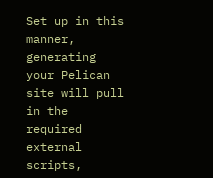Set up in this manner, generating your Pelican site will pull in the required external scripts,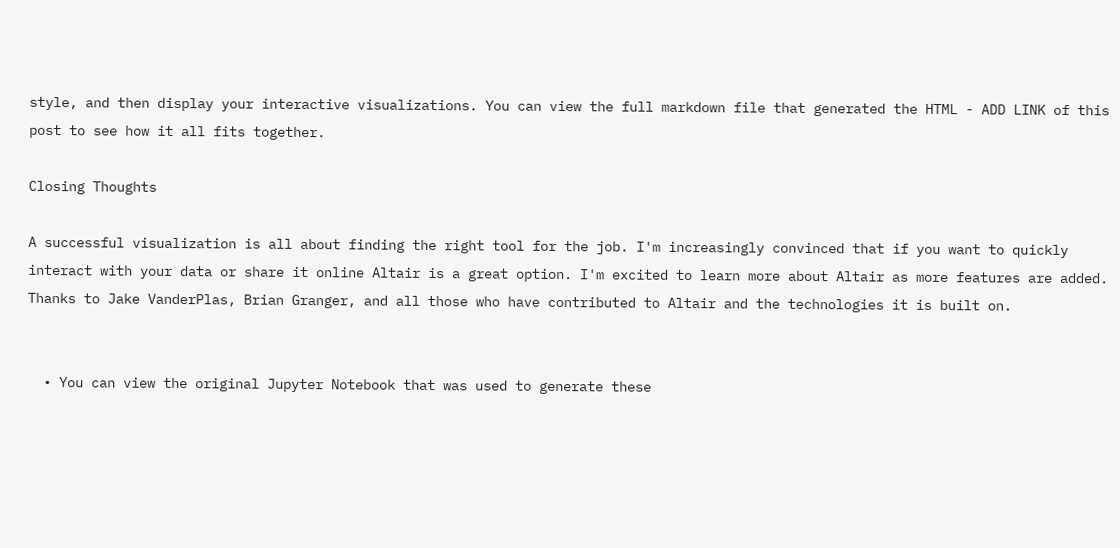style, and then display your interactive visualizations. You can view the full markdown file that generated the HTML - ADD LINK of this post to see how it all fits together.

Closing Thoughts

A successful visualization is all about finding the right tool for the job. I'm increasingly convinced that if you want to quickly interact with your data or share it online Altair is a great option. I'm excited to learn more about Altair as more features are added. Thanks to Jake VanderPlas, Brian Granger, and all those who have contributed to Altair and the technologies it is built on.


  • You can view the original Jupyter Notebook that was used to generate these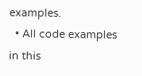examples.
  • All code examples in this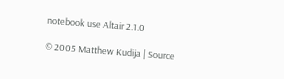notebook use Altair 2.1.0

© 2005 Matthew Kudija | Source